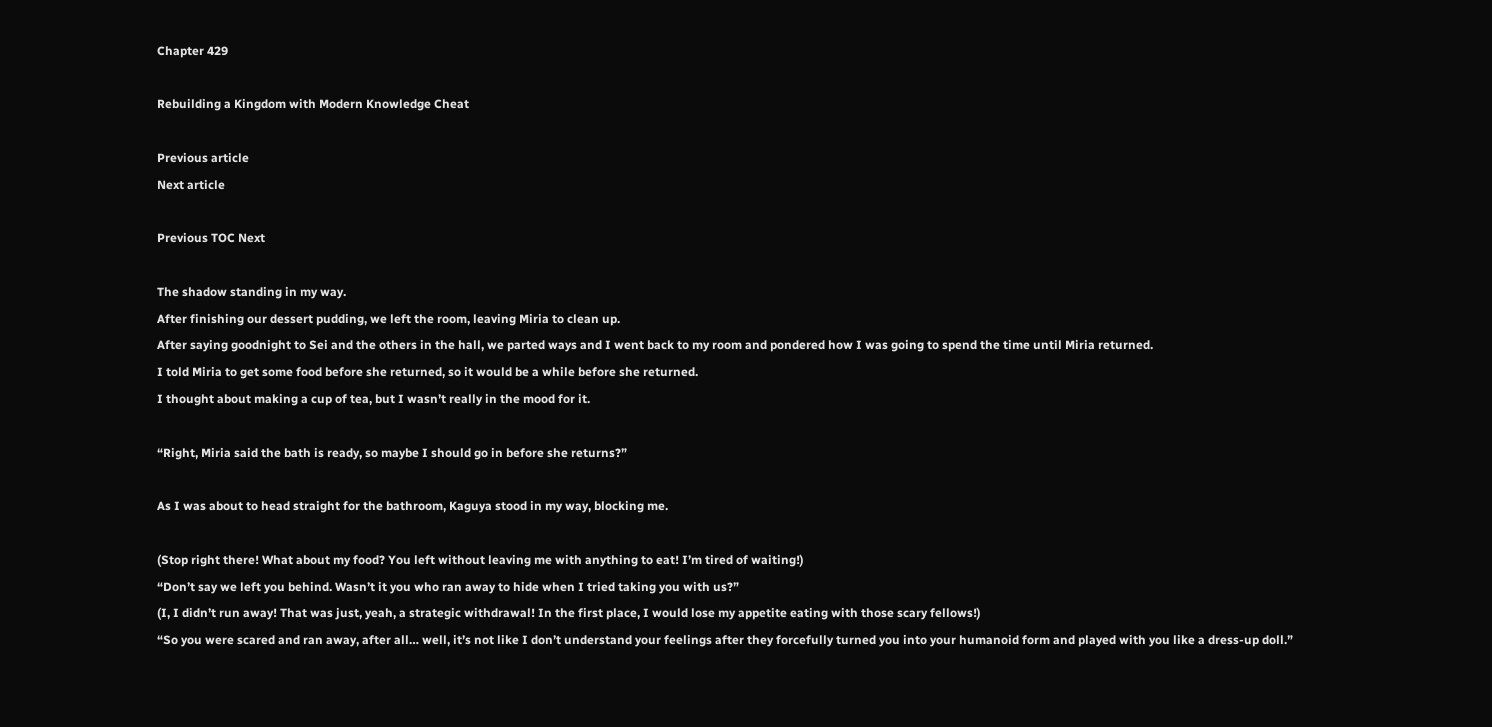Chapter 429

Rebuilding a Kingdom with Modern Knowledge Cheat

Previous article
Next article

Previous TOC Next

The shadow standing in my way.
After finishing our dessert pudding, we left the room, leaving Miria to clean up.
After saying goodnight to Sei and the others in the hall, we parted ways and I went back to my room and pondered how I was going to spend the time until Miria returned.
I told Miria to get some food before she returned, so it would be a while before she returned.
I thought about making a cup of tea, but I wasn’t really in the mood for it.

“Right, Miria said the bath is ready, so maybe I should go in before she returns?”

As I was about to head straight for the bathroom, Kaguya stood in my way, blocking me.

(Stop right there! What about my food? You left without leaving me with anything to eat! I’m tired of waiting!)
“Don’t say we left you behind. Wasn’t it you who ran away to hide when I tried taking you with us?”
(I, I didn’t run away! That was just, yeah, a strategic withdrawal! In the first place, I would lose my appetite eating with those scary fellows!)
“So you were scared and ran away, after all… well, it’s not like I don’t understand your feelings after they forcefully turned you into your humanoid form and played with you like a dress-up doll.”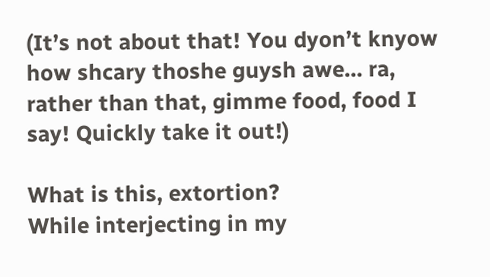(It’s not about that! You dyon’t knyow how shcary thoshe guysh awe… ra, rather than that, gimme food, food I say! Quickly take it out!)

What is this, extortion?
While interjecting in my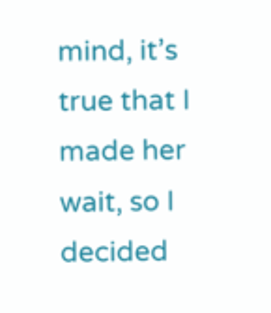mind, it’s true that I made her wait, so I decided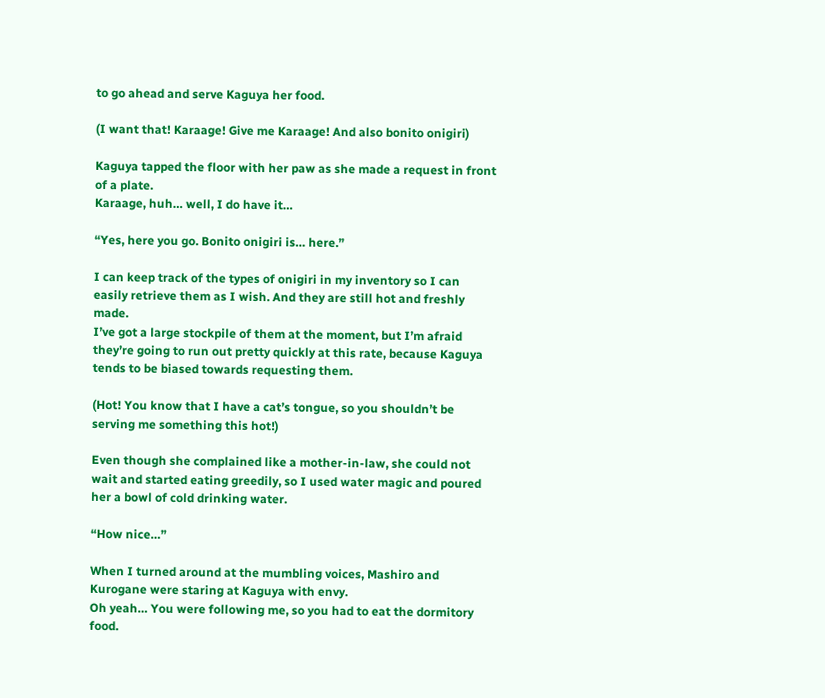to go ahead and serve Kaguya her food.

(I want that! Karaage! Give me Karaage! And also bonito onigiri)

Kaguya tapped the floor with her paw as she made a request in front of a plate.
Karaage, huh… well, I do have it…

“Yes, here you go. Bonito onigiri is… here.”

I can keep track of the types of onigiri in my inventory so I can easily retrieve them as I wish. And they are still hot and freshly made.
I’ve got a large stockpile of them at the moment, but I’m afraid they’re going to run out pretty quickly at this rate, because Kaguya tends to be biased towards requesting them.

(Hot! You know that I have a cat’s tongue, so you shouldn’t be serving me something this hot!)

Even though she complained like a mother-in-law, she could not wait and started eating greedily, so I used water magic and poured her a bowl of cold drinking water.

“How nice…”

When I turned around at the mumbling voices, Mashiro and Kurogane were staring at Kaguya with envy.
Oh yeah… You were following me, so you had to eat the dormitory food.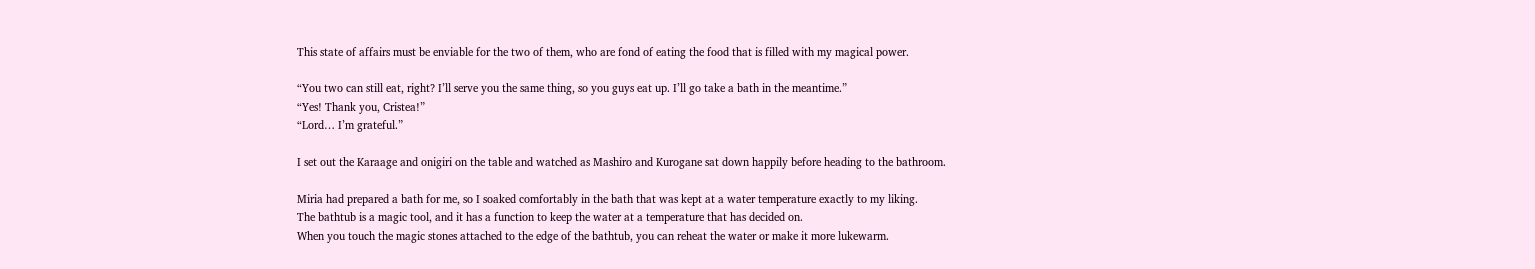This state of affairs must be enviable for the two of them, who are fond of eating the food that is filled with my magical power.

“You two can still eat, right? I’ll serve you the same thing, so you guys eat up. I’ll go take a bath in the meantime.”
“Yes! Thank you, Cristea!”
“Lord… I’m grateful.”

I set out the Karaage and onigiri on the table and watched as Mashiro and Kurogane sat down happily before heading to the bathroom.

Miria had prepared a bath for me, so I soaked comfortably in the bath that was kept at a water temperature exactly to my liking.
The bathtub is a magic tool, and it has a function to keep the water at a temperature that has decided on.
When you touch the magic stones attached to the edge of the bathtub, you can reheat the water or make it more lukewarm.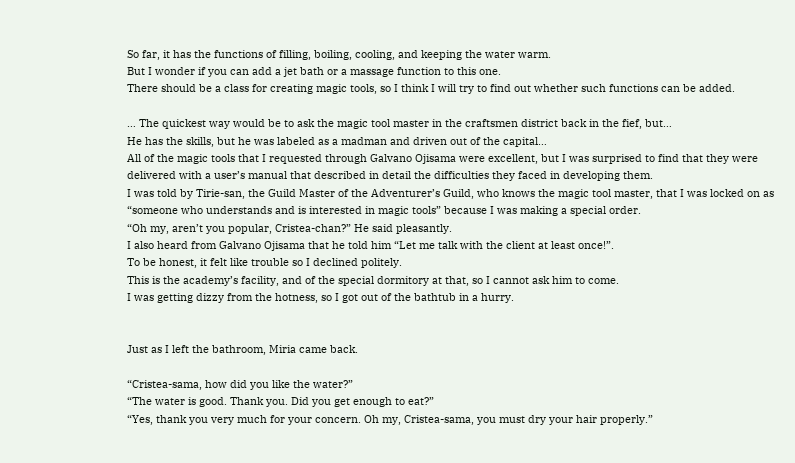So far, it has the functions of filling, boiling, cooling, and keeping the water warm.
But I wonder if you can add a jet bath or a massage function to this one.
There should be a class for creating magic tools, so I think I will try to find out whether such functions can be added.

… The quickest way would be to ask the magic tool master in the craftsmen district back in the fief, but…
He has the skills, but he was labeled as a madman and driven out of the capital…
All of the magic tools that I requested through Galvano Ojisama were excellent, but I was surprised to find that they were delivered with a user’s manual that described in detail the difficulties they faced in developing them.
I was told by Tirie-san, the Guild Master of the Adventurer’s Guild, who knows the magic tool master, that I was locked on as “someone who understands and is interested in magic tools” because I was making a special order.
“Oh my, aren’t you popular, Cristea-chan?” He said pleasantly.
I also heard from Galvano Ojisama that he told him “Let me talk with the client at least once!”.
To be honest, it felt like trouble so I declined politely.
This is the academy’s facility, and of the special dormitory at that, so I cannot ask him to come.
I was getting dizzy from the hotness, so I got out of the bathtub in a hurry.


Just as I left the bathroom, Miria came back.

“Cristea-sama, how did you like the water?”
“The water is good. Thank you. Did you get enough to eat?”
“Yes, thank you very much for your concern. Oh my, Cristea-sama, you must dry your hair properly.”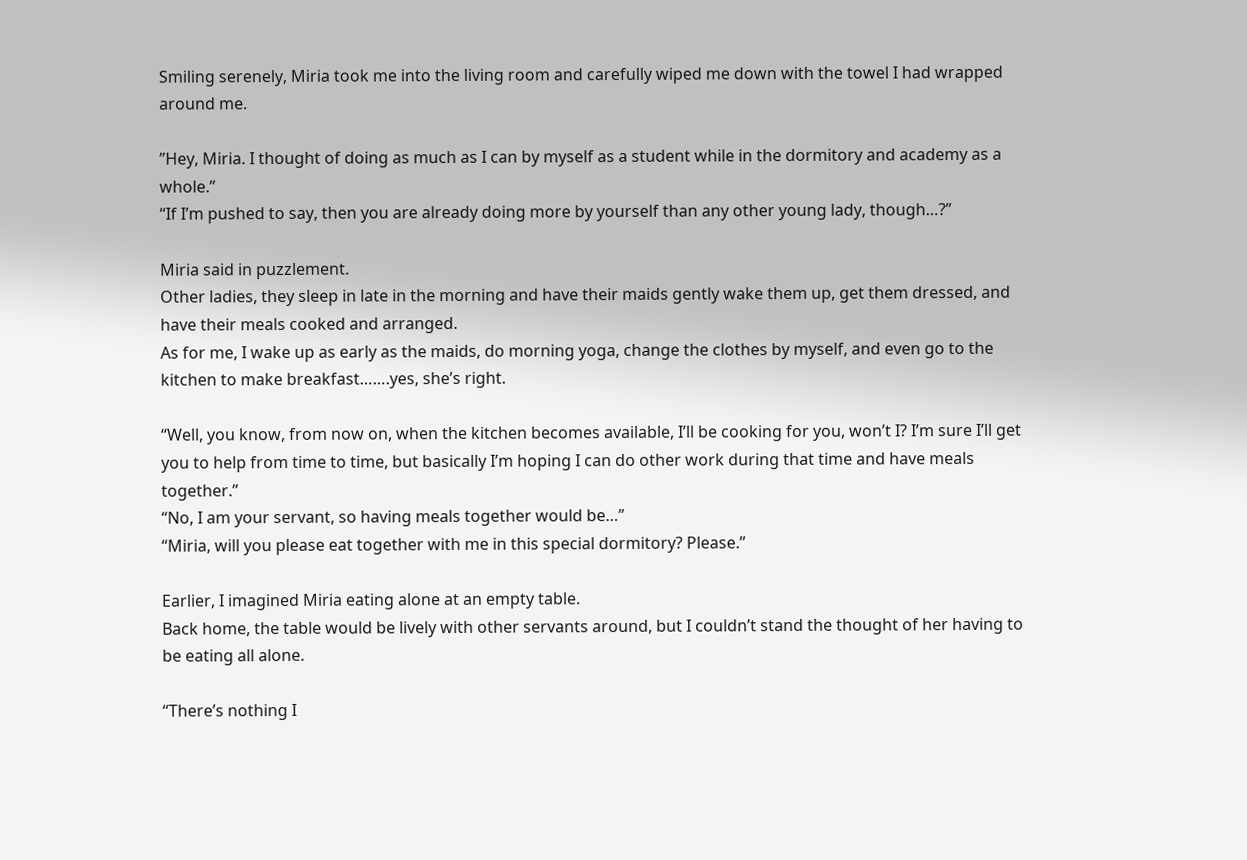Smiling serenely, Miria took me into the living room and carefully wiped me down with the towel I had wrapped around me.

”Hey, Miria. I thought of doing as much as I can by myself as a student while in the dormitory and academy as a whole.”
“If I’m pushed to say, then you are already doing more by yourself than any other young lady, though…?”

Miria said in puzzlement.
Other ladies, they sleep in late in the morning and have their maids gently wake them up, get them dressed, and have their meals cooked and arranged.
As for me, I wake up as early as the maids, do morning yoga, change the clothes by myself, and even go to the kitchen to make breakfast…….yes, she’s right.

“Well, you know, from now on, when the kitchen becomes available, I’ll be cooking for you, won’t I? I’m sure I’ll get you to help from time to time, but basically I’m hoping I can do other work during that time and have meals together.”
“No, I am your servant, so having meals together would be…”
“Miria, will you please eat together with me in this special dormitory? Please.”

Earlier, I imagined Miria eating alone at an empty table.
Back home, the table would be lively with other servants around, but I couldn’t stand the thought of her having to be eating all alone.

“There’s nothing I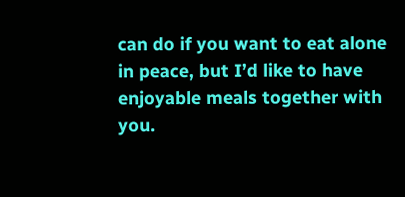can do if you want to eat alone in peace, but I’d like to have enjoyable meals together with you.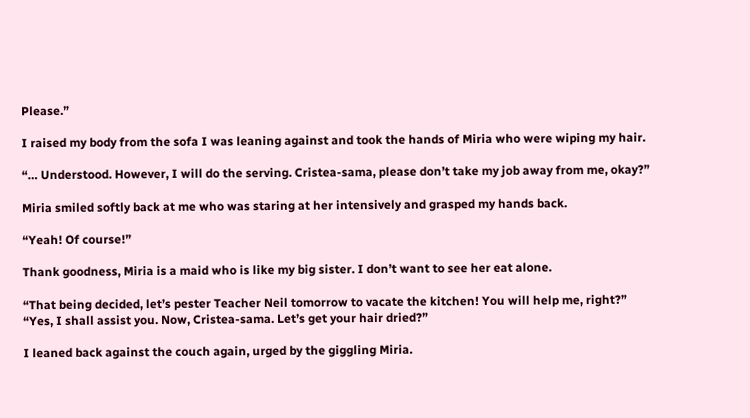Please.”

I raised my body from the sofa I was leaning against and took the hands of Miria who were wiping my hair.

“… Understood. However, I will do the serving. Cristea-sama, please don’t take my job away from me, okay?”

Miria smiled softly back at me who was staring at her intensively and grasped my hands back.

“Yeah! Of course!”

Thank goodness, Miria is a maid who is like my big sister. I don’t want to see her eat alone.

“That being decided, let’s pester Teacher Neil tomorrow to vacate the kitchen! You will help me, right?”
“Yes, I shall assist you. Now, Cristea-sama. Let’s get your hair dried?”

I leaned back against the couch again, urged by the giggling Miria.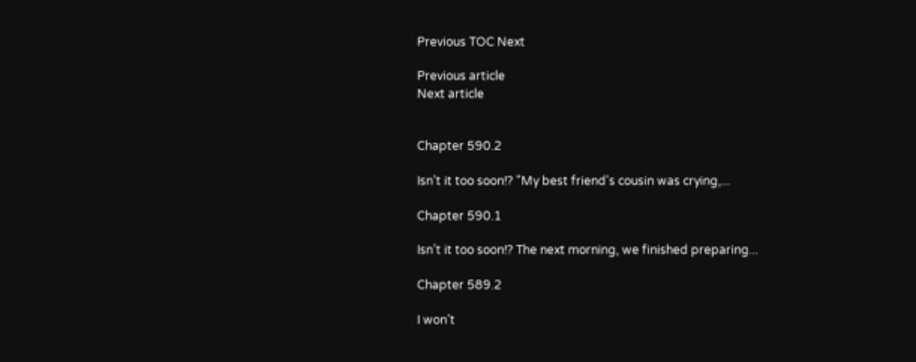Previous TOC Next

Previous article
Next article


Chapter 590.2

Isn’t it too soon!? "My best friend's cousin was crying,...

Chapter 590.1

Isn’t it too soon!? The next morning, we finished preparing...

Chapter 589.2

I won’t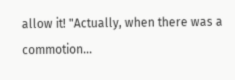allow it! "Actually, when there was a commotion...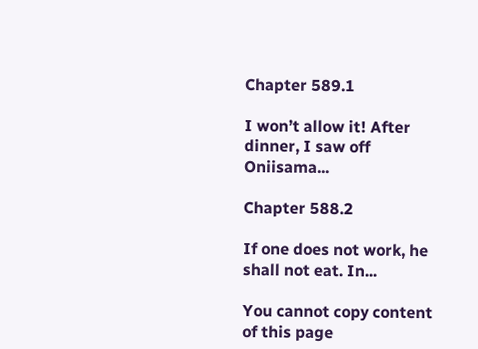Chapter 589.1

I won’t allow it! After dinner, I saw off Oniisama...

Chapter 588.2

If one does not work, he shall not eat. In...

You cannot copy content of this page